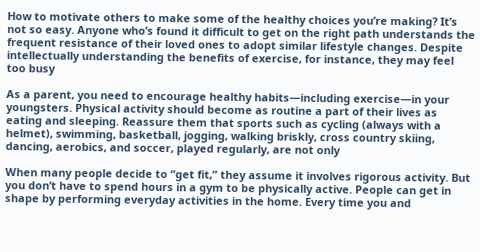How to motivate others to make some of the healthy choices you’re making? It’s not so easy. Anyone who’s found it difficult to get on the right path understands the frequent resistance of their loved ones to adopt similar lifestyle changes. Despite intellectually understanding the benefits of exercise, for instance, they may feel too busy

As a parent, you need to encourage healthy habits—including exercise—in your youngsters. Physical activity should become as routine a part of their lives as eating and sleeping. Reassure them that sports such as cycling (always with a helmet), swimming, basketball, jogging, walking briskly, cross country skiing, dancing, aerobics, and soccer, played regularly, are not only

When many people decide to “get fit,” they assume it involves rigorous activity. But you don’t have to spend hours in a gym to be physically active. People can get in shape by performing everyday activities in the home. Every time you and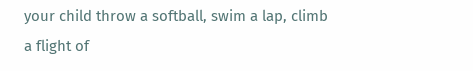your child throw a softball, swim a lap, climb a flight of